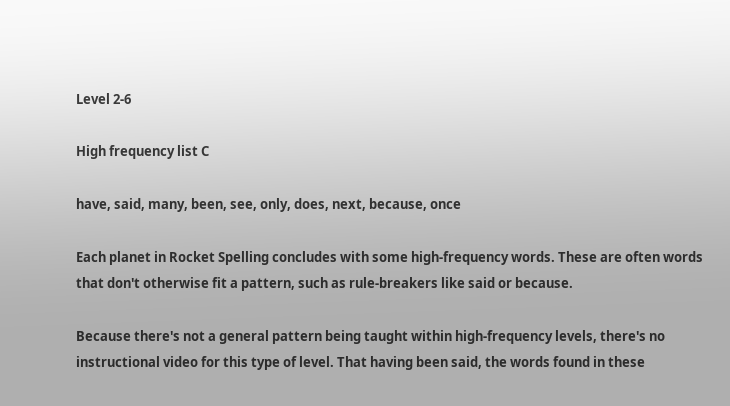Level 2-6

High frequency list C

have, said, many, been, see, only, does, next, because, once

Each planet in Rocket Spelling concludes with some high-frequency words. These are often words that don't otherwise fit a pattern, such as rule-breakers like said or because.

Because there's not a general pattern being taught within high-frequency levels, there's no instructional video for this type of level. That having been said, the words found in these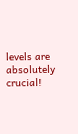levels are absolutely crucial!